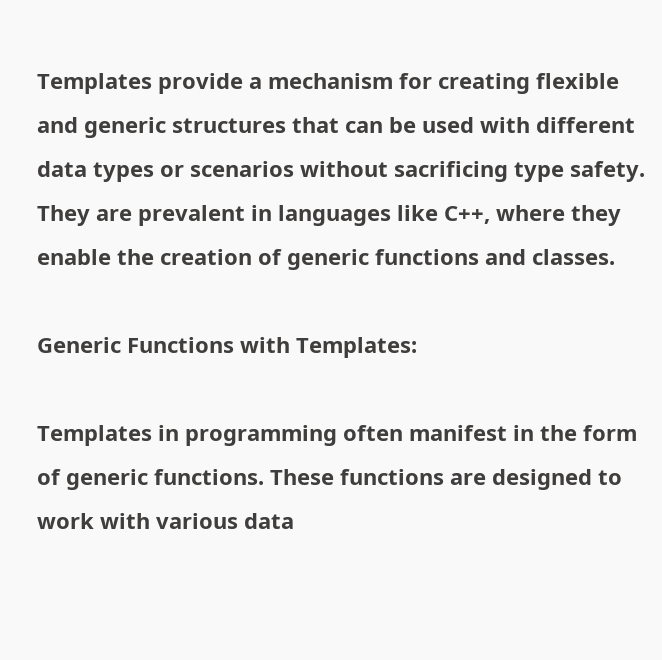Templates provide a mechanism for creating flexible and generic structures that can be used with different data types or scenarios without sacrificing type safety. They are prevalent in languages like C++, where they enable the creation of generic functions and classes.

Generic Functions with Templates:

Templates in programming often manifest in the form of generic functions. These functions are designed to work with various data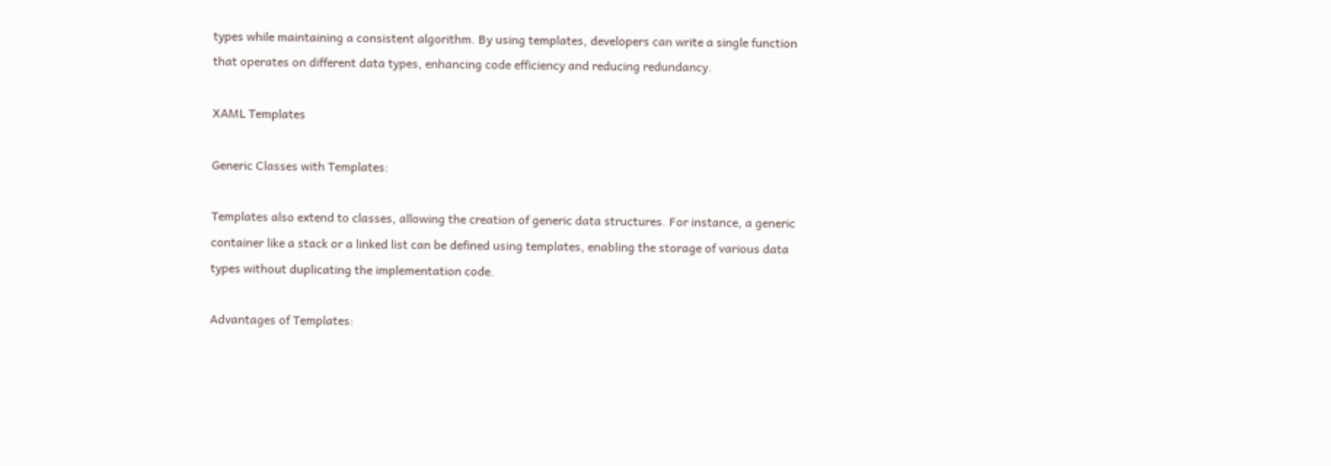types while maintaining a consistent algorithm. By using templates, developers can write a single function that operates on different data types, enhancing code efficiency and reducing redundancy.

XAML Templates

Generic Classes with Templates:

Templates also extend to classes, allowing the creation of generic data structures. For instance, a generic container like a stack or a linked list can be defined using templates, enabling the storage of various data types without duplicating the implementation code.

Advantages of Templates: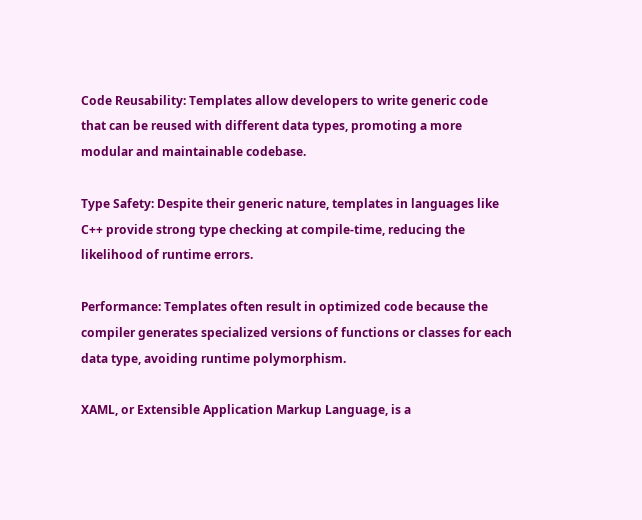Code Reusability: Templates allow developers to write generic code that can be reused with different data types, promoting a more modular and maintainable codebase.

Type Safety: Despite their generic nature, templates in languages like C++ provide strong type checking at compile-time, reducing the likelihood of runtime errors.

Performance: Templates often result in optimized code because the compiler generates specialized versions of functions or classes for each data type, avoiding runtime polymorphism.

XAML, or Extensible Application Markup Language, is a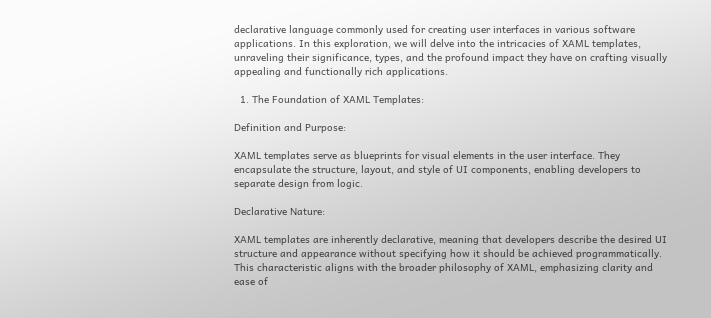declarative language commonly used for creating user interfaces in various software applications. In this exploration, we will delve into the intricacies of XAML templates, unraveling their significance, types, and the profound impact they have on crafting visually appealing and functionally rich applications.

  1. The Foundation of XAML Templates:

Definition and Purpose:

XAML templates serve as blueprints for visual elements in the user interface. They encapsulate the structure, layout, and style of UI components, enabling developers to separate design from logic.

Declarative Nature:

XAML templates are inherently declarative, meaning that developers describe the desired UI structure and appearance without specifying how it should be achieved programmatically. This characteristic aligns with the broader philosophy of XAML, emphasizing clarity and ease of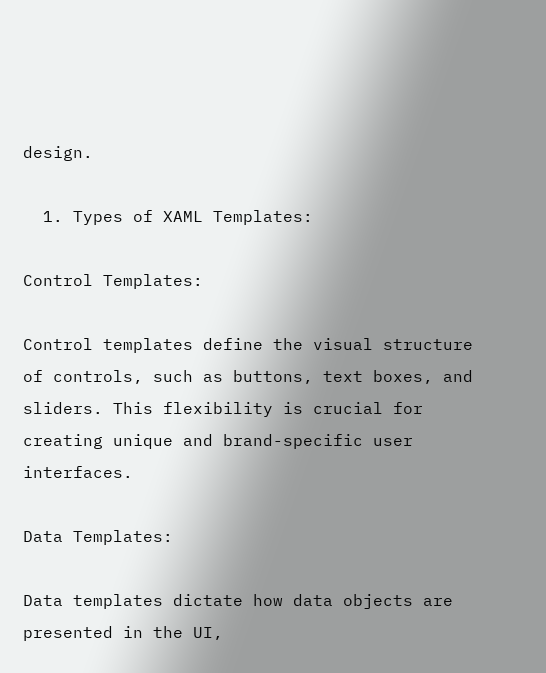design.

  1. Types of XAML Templates:

Control Templates:

Control templates define the visual structure of controls, such as buttons, text boxes, and sliders. This flexibility is crucial for creating unique and brand-specific user interfaces.

Data Templates:

Data templates dictate how data objects are presented in the UI,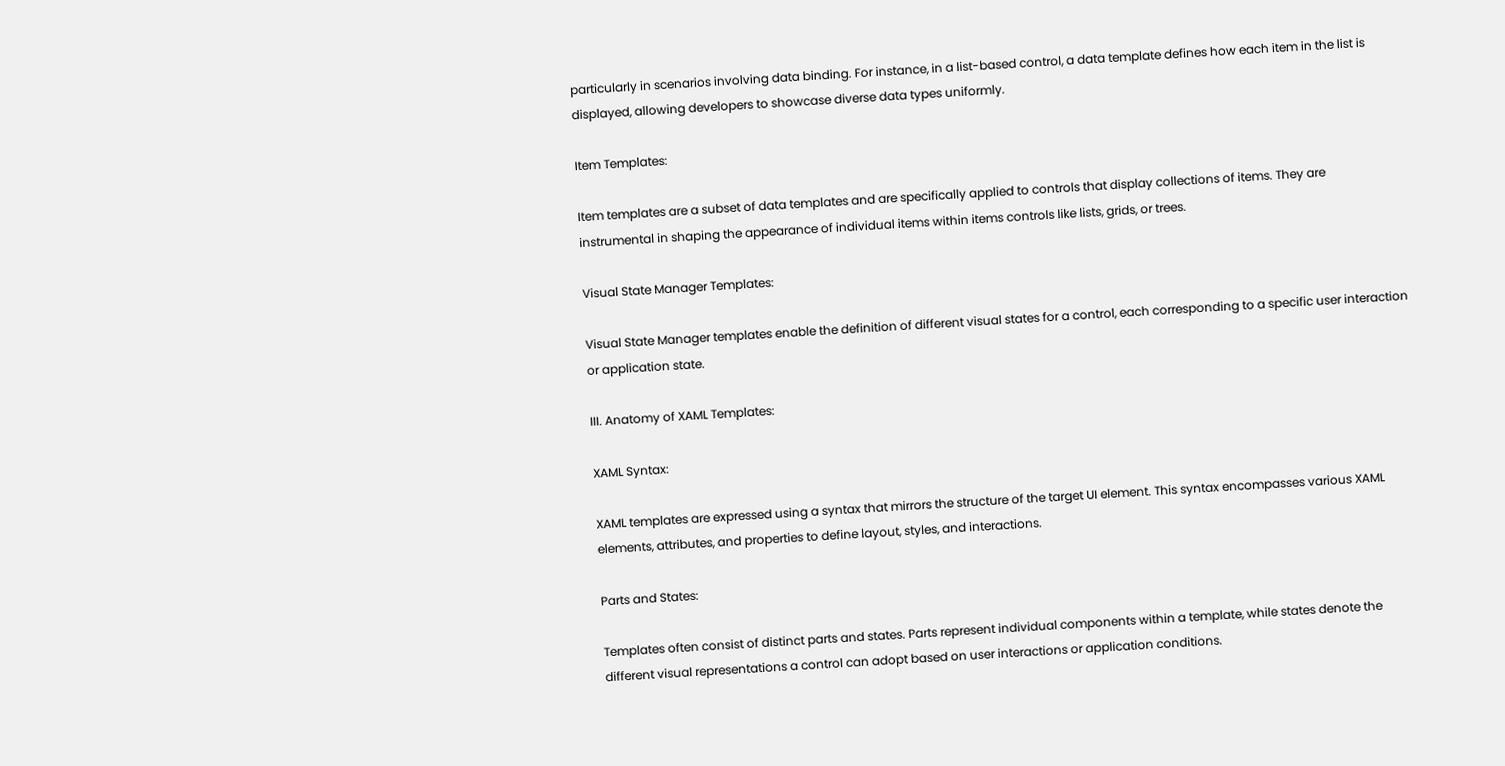particularly in scenarios involving data binding. For instance, in a list-based control, a data template defines how each item in the list is displayed, allowing developers to showcase diverse data types uniformly.

Item Templates:

Item templates are a subset of data templates and are specifically applied to controls that display collections of items. They are instrumental in shaping the appearance of individual items within items controls like lists, grids, or trees.

Visual State Manager Templates:

Visual State Manager templates enable the definition of different visual states for a control, each corresponding to a specific user interaction or application state.

III. Anatomy of XAML Templates:

XAML Syntax:

XAML templates are expressed using a syntax that mirrors the structure of the target UI element. This syntax encompasses various XAML elements, attributes, and properties to define layout, styles, and interactions.

Parts and States:

Templates often consist of distinct parts and states. Parts represent individual components within a template, while states denote the different visual representations a control can adopt based on user interactions or application conditions.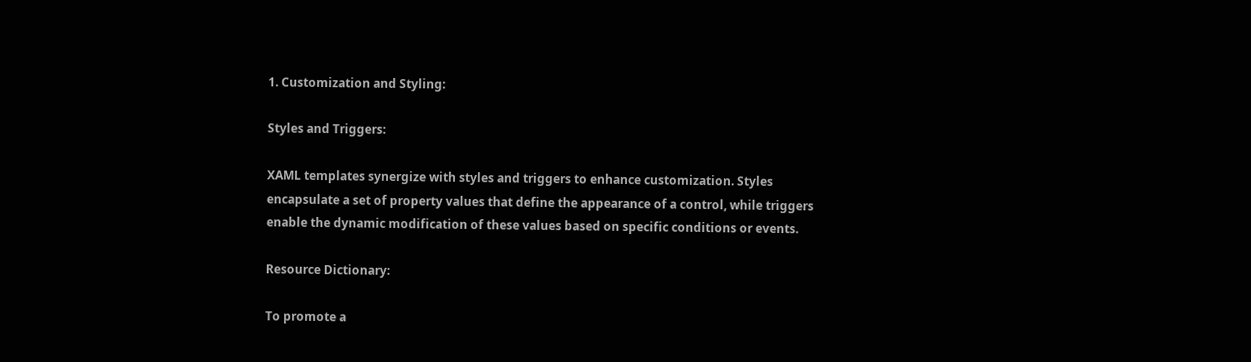1. Customization and Styling:

Styles and Triggers:

XAML templates synergize with styles and triggers to enhance customization. Styles encapsulate a set of property values that define the appearance of a control, while triggers enable the dynamic modification of these values based on specific conditions or events.

Resource Dictionary:

To promote a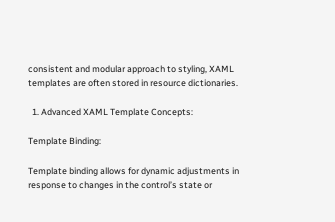consistent and modular approach to styling, XAML templates are often stored in resource dictionaries.

  1. Advanced XAML Template Concepts:

Template Binding:

Template binding allows for dynamic adjustments in response to changes in the control’s state or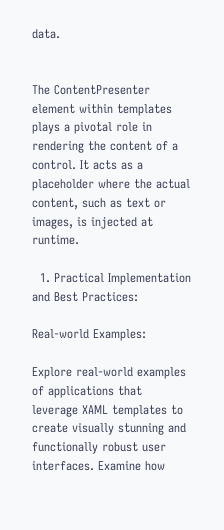data.


The ContentPresenter element within templates plays a pivotal role in rendering the content of a control. It acts as a placeholder where the actual content, such as text or images, is injected at runtime.

  1. Practical Implementation and Best Practices:

Real-world Examples:

Explore real-world examples of applications that leverage XAML templates to create visually stunning and functionally robust user interfaces. Examine how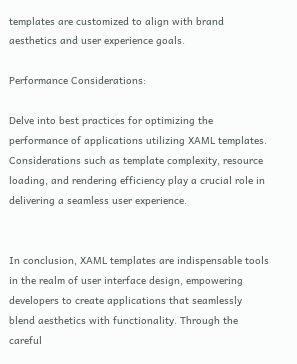templates are customized to align with brand aesthetics and user experience goals.

Performance Considerations:

Delve into best practices for optimizing the performance of applications utilizing XAML templates. Considerations such as template complexity, resource loading, and rendering efficiency play a crucial role in delivering a seamless user experience.


In conclusion, XAML templates are indispensable tools in the realm of user interface design, empowering developers to create applications that seamlessly blend aesthetics with functionality. Through the careful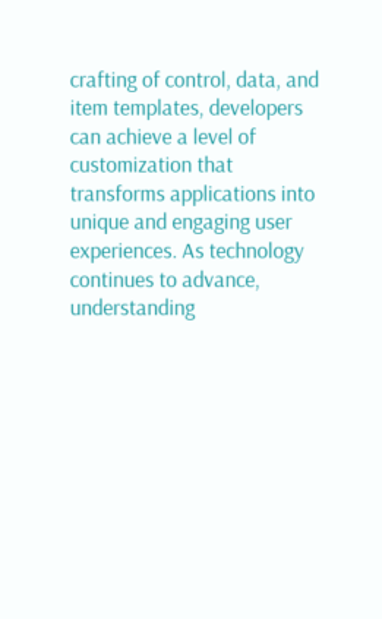crafting of control, data, and item templates, developers can achieve a level of customization that transforms applications into unique and engaging user experiences. As technology continues to advance, understanding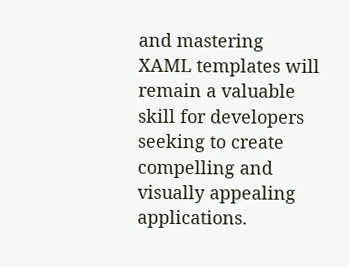and mastering XAML templates will remain a valuable skill for developers seeking to create compelling and visually appealing applications.